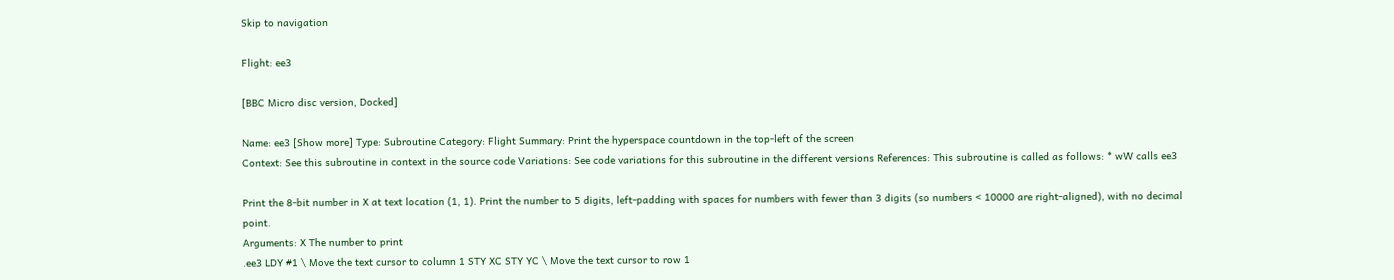Skip to navigation

Flight: ee3

[BBC Micro disc version, Docked]

Name: ee3 [Show more] Type: Subroutine Category: Flight Summary: Print the hyperspace countdown in the top-left of the screen
Context: See this subroutine in context in the source code Variations: See code variations for this subroutine in the different versions References: This subroutine is called as follows: * wW calls ee3

Print the 8-bit number in X at text location (1, 1). Print the number to 5 digits, left-padding with spaces for numbers with fewer than 3 digits (so numbers < 10000 are right-aligned), with no decimal point.
Arguments: X The number to print
.ee3 LDY #1 \ Move the text cursor to column 1 STY XC STY YC \ Move the text cursor to row 1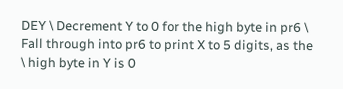DEY \ Decrement Y to 0 for the high byte in pr6 \ Fall through into pr6 to print X to 5 digits, as the \ high byte in Y is 0